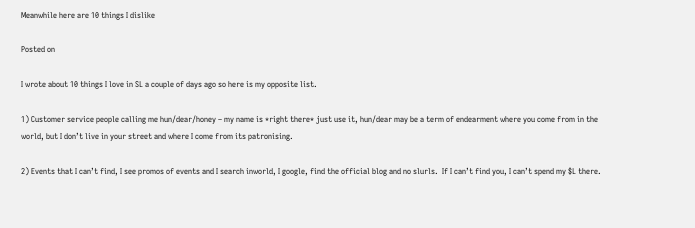Meanwhile here are 10 things I dislike

Posted on

I wrote about 10 things I love in SL a couple of days ago so here is my opposite list.

1) Customer service people calling me hun/dear/honey – my name is *right there* just use it, hun/dear may be a term of endearment where you come from in the world, but I don’t live in your street and where I come from its patronising.

2) Events that I can’t find, I see promos of events and I search inworld, I google, find the official blog and no slurls.  If I can’t find you, I can’t spend my $L there.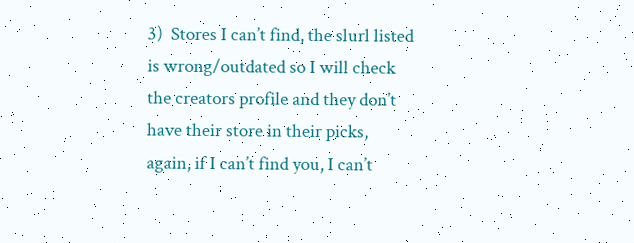3)  Stores I can’t find, the slurl listed is wrong/outdated so I will check the creators profile and they don’t have their store in their picks, again, if I can’t find you, I can’t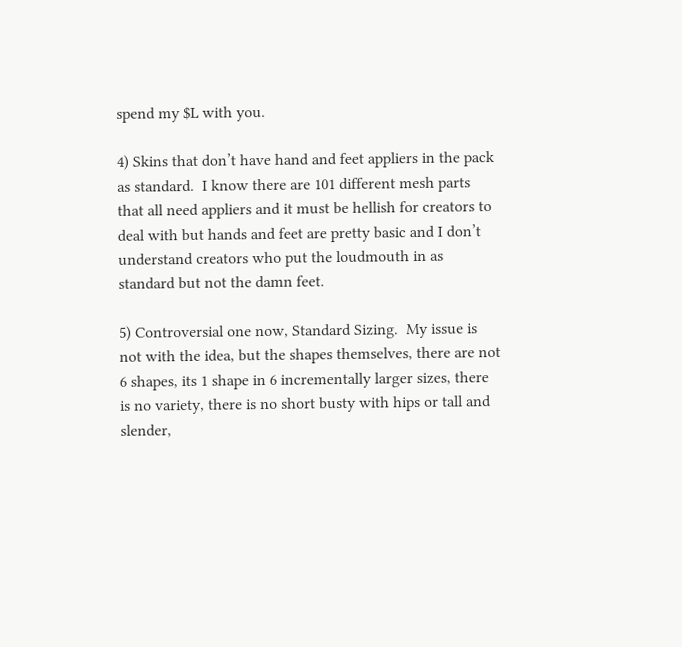spend my $L with you.

4) Skins that don’t have hand and feet appliers in the pack as standard.  I know there are 101 different mesh parts that all need appliers and it must be hellish for creators to deal with but hands and feet are pretty basic and I don’t understand creators who put the loudmouth in as standard but not the damn feet.

5) Controversial one now, Standard Sizing.  My issue is not with the idea, but the shapes themselves, there are not 6 shapes, its 1 shape in 6 incrementally larger sizes, there is no variety, there is no short busty with hips or tall and slender,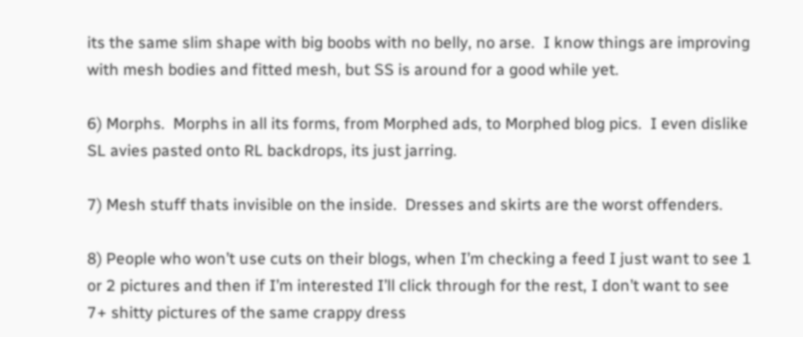its the same slim shape with big boobs with no belly, no arse.  I know things are improving with mesh bodies and fitted mesh, but SS is around for a good while yet.

6) Morphs.  Morphs in all its forms, from Morphed ads, to Morphed blog pics.  I even dislike SL avies pasted onto RL backdrops, its just jarring.

7) Mesh stuff thats invisible on the inside.  Dresses and skirts are the worst offenders.

8) People who won’t use cuts on their blogs, when I’m checking a feed I just want to see 1 or 2 pictures and then if I’m interested I’ll click through for the rest, I don’t want to see 7+ shitty pictures of the same crappy dress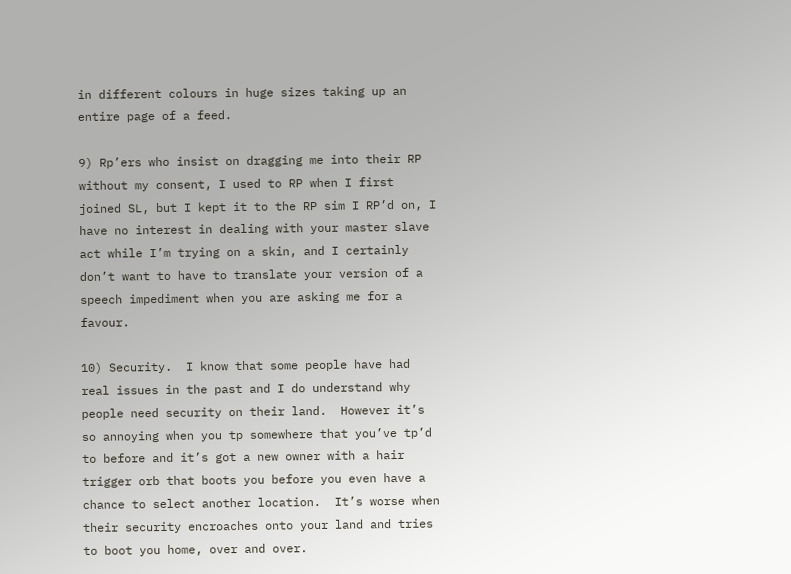in different colours in huge sizes taking up an entire page of a feed.

9) Rp’ers who insist on dragging me into their RP without my consent, I used to RP when I first joined SL, but I kept it to the RP sim I RP’d on, I have no interest in dealing with your master slave act while I’m trying on a skin, and I certainly don’t want to have to translate your version of a speech impediment when you are asking me for a favour.

10) Security.  I know that some people have had real issues in the past and I do understand why people need security on their land.  However it’s so annoying when you tp somewhere that you’ve tp’d to before and it’s got a new owner with a hair trigger orb that boots you before you even have a chance to select another location.  It’s worse when their security encroaches onto your land and tries to boot you home, over and over.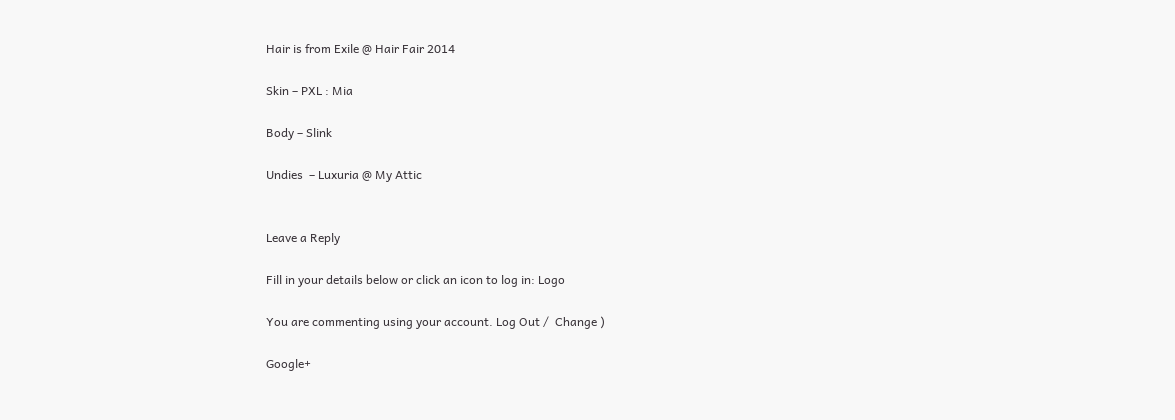Hair is from Exile @ Hair Fair 2014

Skin – PXL : Mia

Body – Slink

Undies  – Luxuria @ My Attic


Leave a Reply

Fill in your details below or click an icon to log in: Logo

You are commenting using your account. Log Out /  Change )

Google+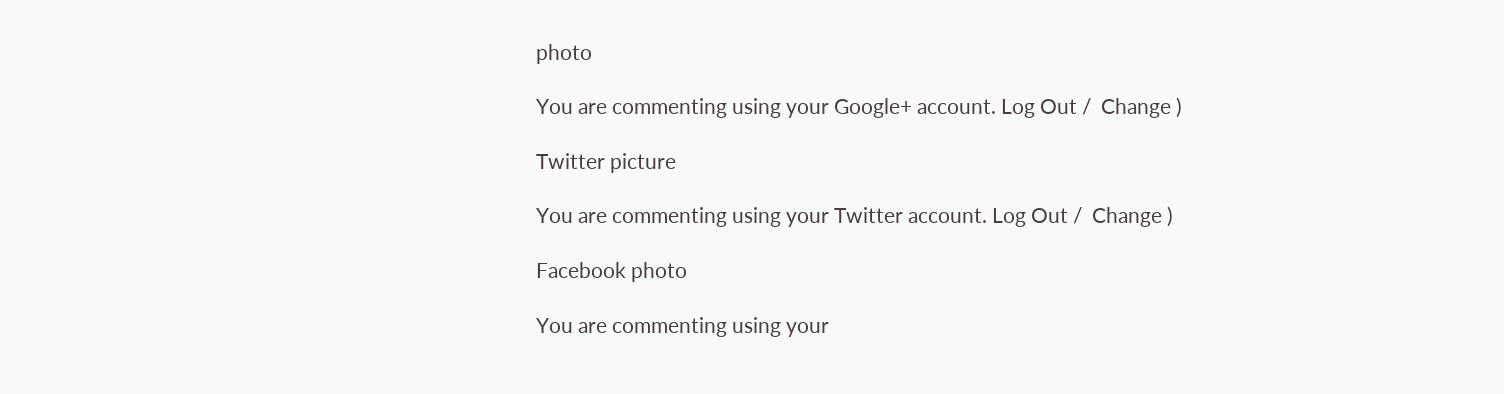photo

You are commenting using your Google+ account. Log Out /  Change )

Twitter picture

You are commenting using your Twitter account. Log Out /  Change )

Facebook photo

You are commenting using your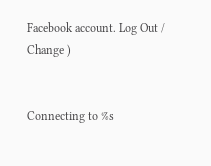Facebook account. Log Out /  Change )


Connecting to %s